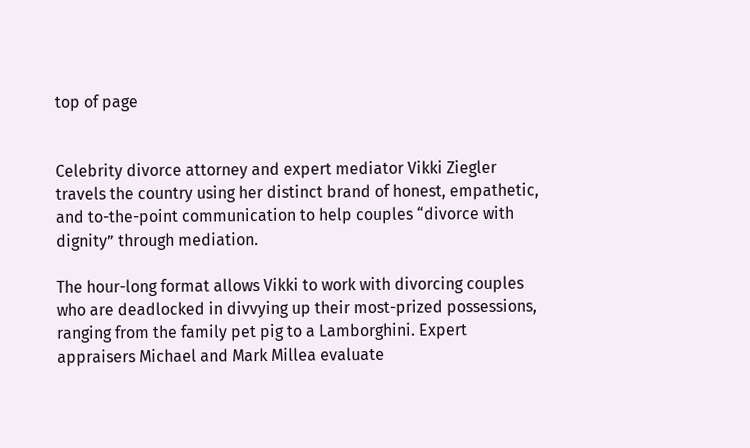top of page


Celebrity divorce attorney and expert mediator Vikki Ziegler travels the country using her distinct brand of honest, empathetic, and to-the-point communication to help couples “divorce with dignity” through mediation.

The hour-long format allows Vikki to work with divorcing couples who are deadlocked in divvying up their most-prized possessions, ranging from the family pet pig to a Lamborghini. Expert appraisers Michael and Mark Millea evaluate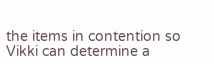the items in contention so Vikki can determine a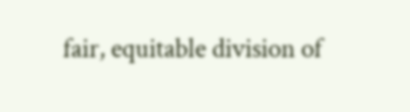fair, equitable division of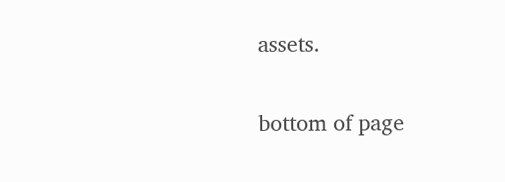assets.

bottom of page